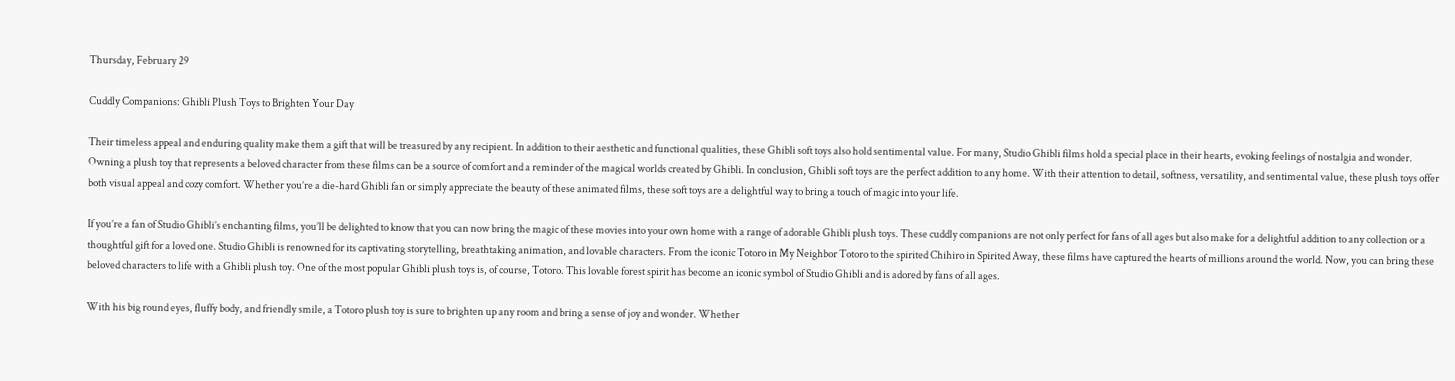Thursday, February 29

Cuddly Companions: Ghibli Plush Toys to Brighten Your Day

Their timeless appeal and enduring quality make them a gift that will be treasured by any recipient. In addition to their aesthetic and functional qualities, these Ghibli soft toys also hold sentimental value. For many, Studio Ghibli films hold a special place in their hearts, evoking feelings of nostalgia and wonder. Owning a plush toy that represents a beloved character from these films can be a source of comfort and a reminder of the magical worlds created by Ghibli. In conclusion, Ghibli soft toys are the perfect addition to any home. With their attention to detail, softness, versatility, and sentimental value, these plush toys offer both visual appeal and cozy comfort. Whether you’re a die-hard Ghibli fan or simply appreciate the beauty of these animated films, these soft toys are a delightful way to bring a touch of magic into your life.

If you’re a fan of Studio Ghibli’s enchanting films, you’ll be delighted to know that you can now bring the magic of these movies into your own home with a range of adorable Ghibli plush toys. These cuddly companions are not only perfect for fans of all ages but also make for a delightful addition to any collection or a thoughtful gift for a loved one. Studio Ghibli is renowned for its captivating storytelling, breathtaking animation, and lovable characters. From the iconic Totoro in My Neighbor Totoro to the spirited Chihiro in Spirited Away, these films have captured the hearts of millions around the world. Now, you can bring these beloved characters to life with a Ghibli plush toy. One of the most popular Ghibli plush toys is, of course, Totoro. This lovable forest spirit has become an iconic symbol of Studio Ghibli and is adored by fans of all ages.

With his big round eyes, fluffy body, and friendly smile, a Totoro plush toy is sure to brighten up any room and bring a sense of joy and wonder. Whether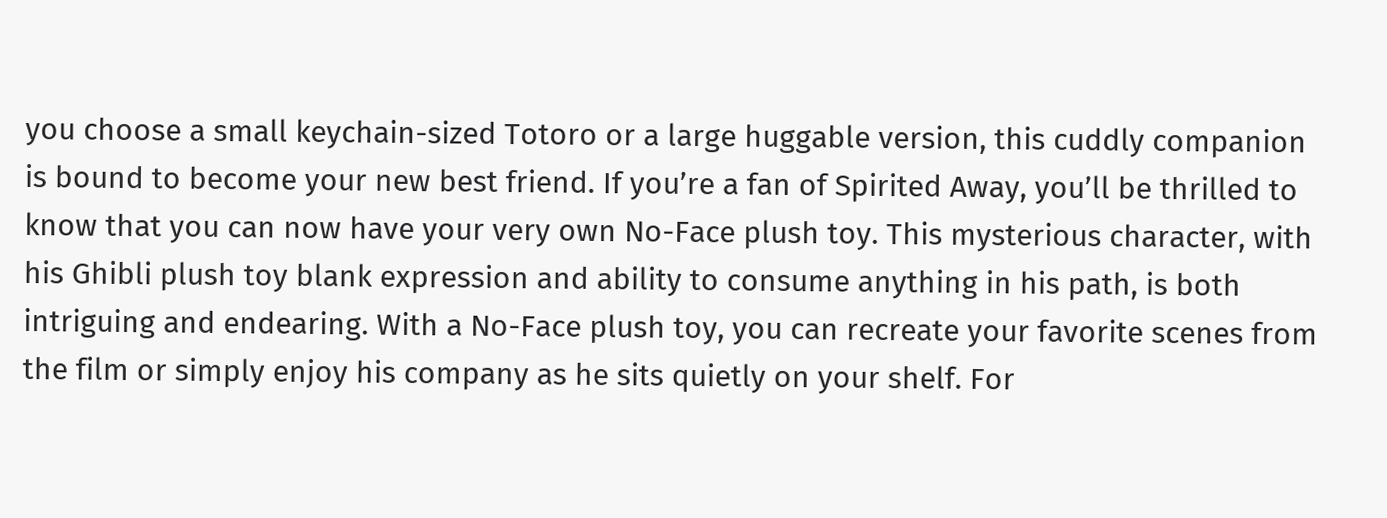you choose a small keychain-sized Totoro or a large huggable version, this cuddly companion is bound to become your new best friend. If you’re a fan of Spirited Away, you’ll be thrilled to know that you can now have your very own No-Face plush toy. This mysterious character, with his Ghibli plush toy blank expression and ability to consume anything in his path, is both intriguing and endearing. With a No-Face plush toy, you can recreate your favorite scenes from the film or simply enjoy his company as he sits quietly on your shelf. For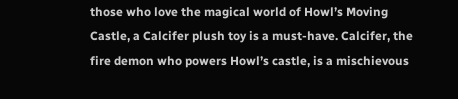those who love the magical world of Howl’s Moving Castle, a Calcifer plush toy is a must-have. Calcifer, the fire demon who powers Howl’s castle, is a mischievous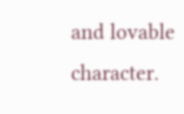and lovable character.